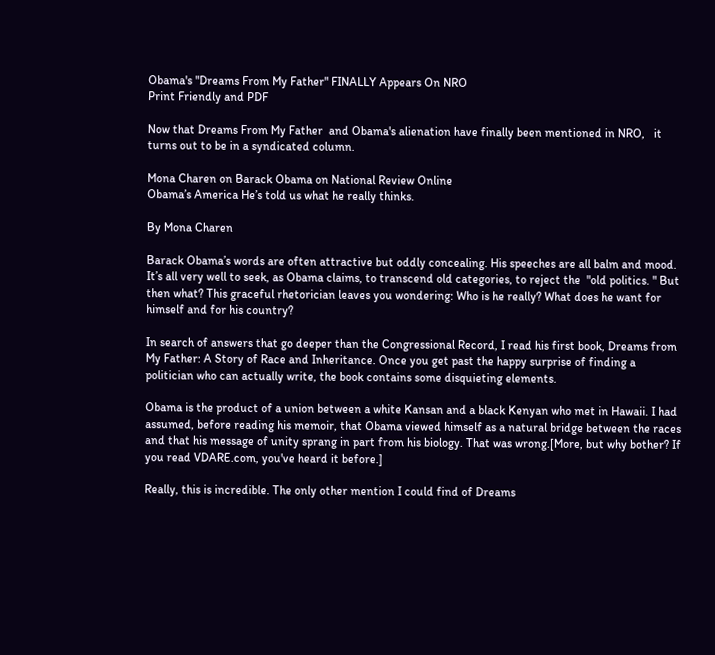Obama's "Dreams From My Father" FINALLY Appears On NRO
Print Friendly and PDF

Now that Dreams From My Father  and Obama's alienation have finally been mentioned in NRO,   it turns out to be in a syndicated column.

Mona Charen on Barack Obama on National Review Online
Obama’s America He’s told us what he really thinks.

By Mona Charen

Barack Obama’s words are often attractive but oddly concealing. His speeches are all balm and mood. It’s all very well to seek, as Obama claims, to transcend old categories, to reject the  "old politics. " But then what? This graceful rhetorician leaves you wondering: Who is he really? What does he want for himself and for his country?

In search of answers that go deeper than the Congressional Record, I read his first book, Dreams from My Father: A Story of Race and Inheritance. Once you get past the happy surprise of finding a politician who can actually write, the book contains some disquieting elements.

Obama is the product of a union between a white Kansan and a black Kenyan who met in Hawaii. I had assumed, before reading his memoir, that Obama viewed himself as a natural bridge between the races and that his message of unity sprang in part from his biology. That was wrong.[More, but why bother? If you read VDARE.com, you've heard it before.]

Really, this is incredible. The only other mention I could find of Dreams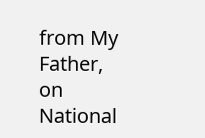from My Father, on National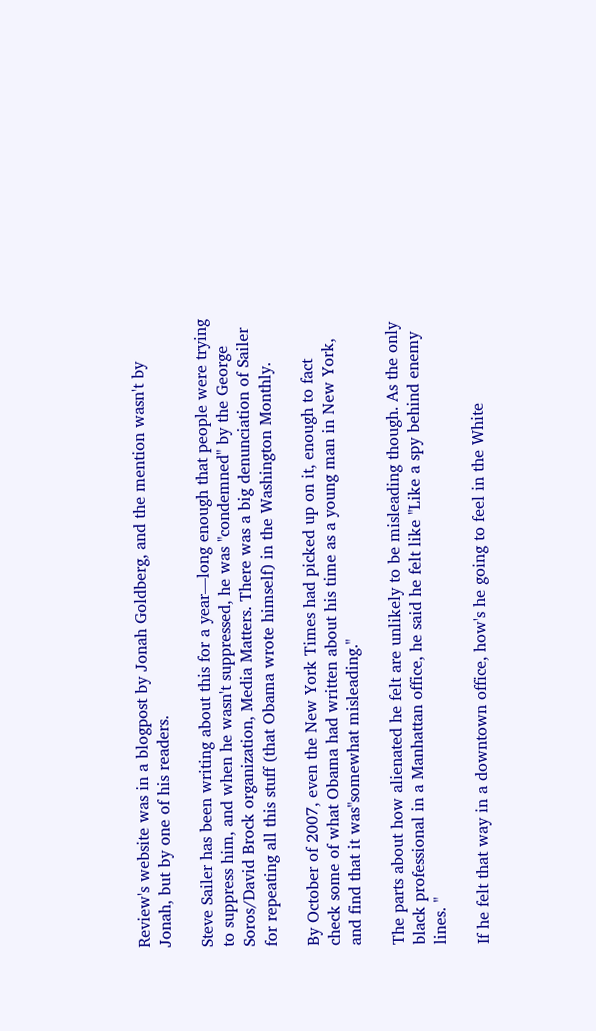Review's website was in a blogpost by Jonah Goldberg, and the mention wasn't by Jonah, but by one of his readers.

Steve Sailer has been writing about this for a year—long enough that people were trying to suppress him, and when he wasn't suppressed, he was "condemned" by the George Soros/David Brock organization, Media Matters. There was a big denunciation of Sailer for repeating all this stuff (that Obama wrote himself) in the Washington Monthly.

By October of 2007, even the New York Times had picked up on it, enough to fact check some of what Obama had written about his time as a young man in New York,   and find that it was"somewhat misleading."

The parts about how alienated he felt are unlikely to be misleading though. As the only black professional in a Manhattan office, he said he felt like "Like a spy behind enemy lines. "

If he felt that way in a downtown office, how's he going to feel in the White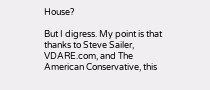House?

But I digress. My point is that thanks to Steve Sailer, VDARE.com, and The American Conservative, this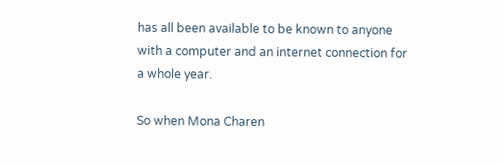has all been available to be known to anyone with a computer and an internet connection for a whole year.

So when Mona Charen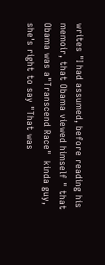writes "I had assumed, before reading his memoir, that Obama viewed himself " that Obama was a"Transcend Race"  kinda guy, she's right to say "That was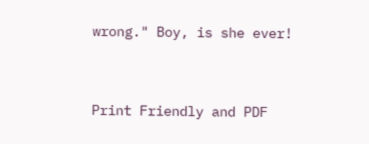wrong." Boy, is she ever!


Print Friendly and PDF